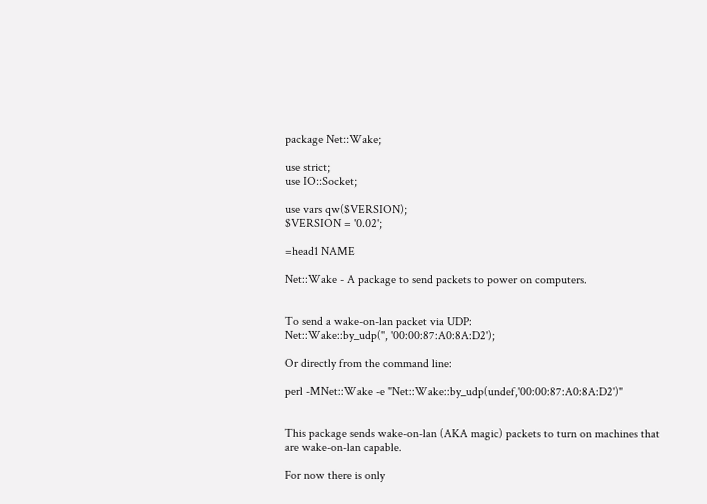package Net::Wake;

use strict;
use IO::Socket;

use vars qw($VERSION);
$VERSION = '0.02';

=head1 NAME

Net::Wake - A package to send packets to power on computers.


To send a wake-on-lan packet via UDP:
Net::Wake::by_udp('', '00:00:87:A0:8A:D2');

Or directly from the command line:

perl -MNet::Wake -e "Net::Wake::by_udp(undef,'00:00:87:A0:8A:D2')"


This package sends wake-on-lan (AKA magic) packets to turn on machines that
are wake-on-lan capable.

For now there is only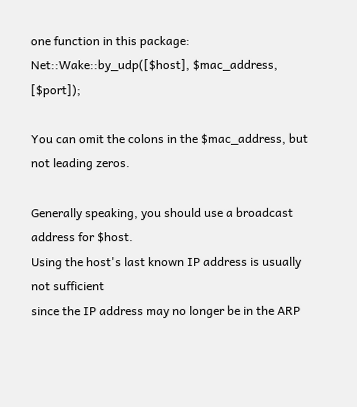one function in this package:
Net::Wake::by_udp([$host], $mac_address, [$port]);

You can omit the colons in the $mac_address, but not leading zeros.

Generally speaking, you should use a broadcast address for $host.
Using the host's last known IP address is usually not sufficient
since the IP address may no longer be in the ARP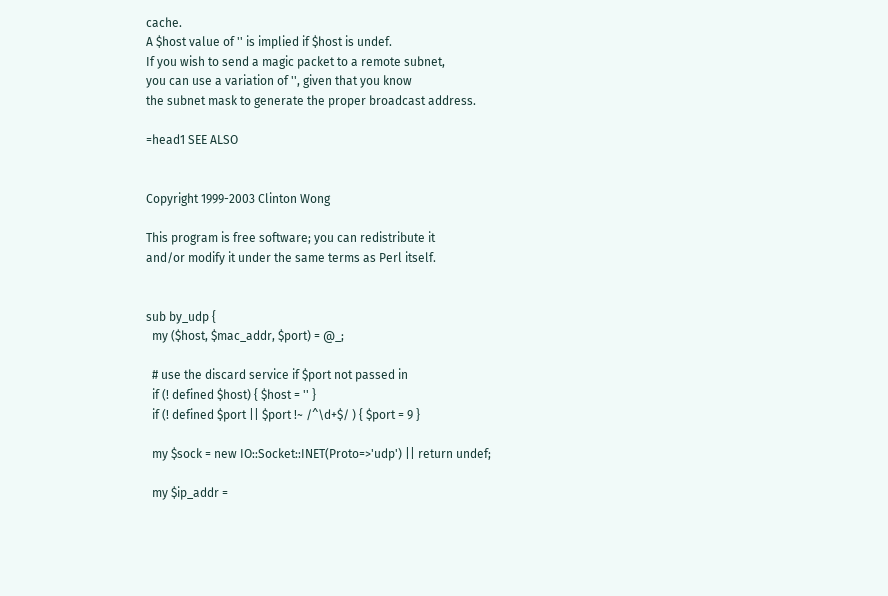cache.
A $host value of '' is implied if $host is undef.
If you wish to send a magic packet to a remote subnet,
you can use a variation of '', given that you know
the subnet mask to generate the proper broadcast address.

=head1 SEE ALSO


Copyright 1999-2003 Clinton Wong

This program is free software; you can redistribute it
and/or modify it under the same terms as Perl itself.


sub by_udp {
  my ($host, $mac_addr, $port) = @_;

  # use the discard service if $port not passed in
  if (! defined $host) { $host = '' }
  if (! defined $port || $port !~ /^\d+$/ ) { $port = 9 }

  my $sock = new IO::Socket::INET(Proto=>'udp') || return undef;

  my $ip_addr =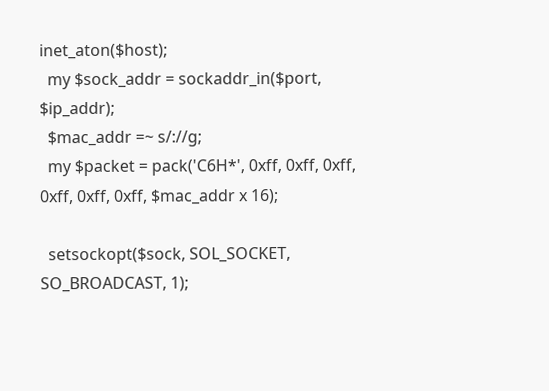inet_aton($host);
  my $sock_addr = sockaddr_in($port, $ip_addr);
  $mac_addr =~ s/://g;
  my $packet = pack('C6H*', 0xff, 0xff, 0xff, 0xff, 0xff, 0xff, $mac_addr x 16);

  setsockopt($sock, SOL_SOCKET, SO_BROADCAST, 1);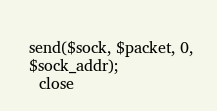send($sock, $packet, 0, $sock_addr);
  close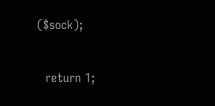($sock);

  return 1;